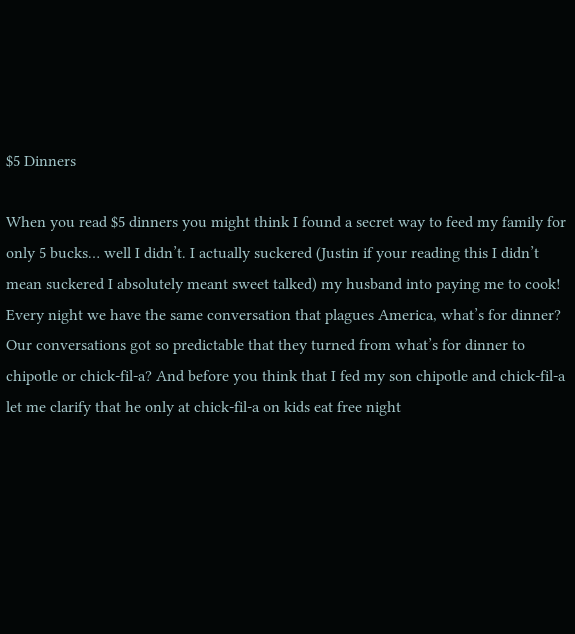$5 Dinners

When you read $5 dinners you might think I found a secret way to feed my family for only 5 bucks… well I didn’t. I actually suckered (Justin if your reading this I didn’t mean suckered I absolutely meant sweet talked) my husband into paying me to cook! Every night we have the same conversation that plagues America, what’s for dinner? Our conversations got so predictable that they turned from what’s for dinner to chipotle or chick-fil-a? And before you think that I fed my son chipotle and chick-fil-a let me clarify that he only at chick-fil-a on kids eat free night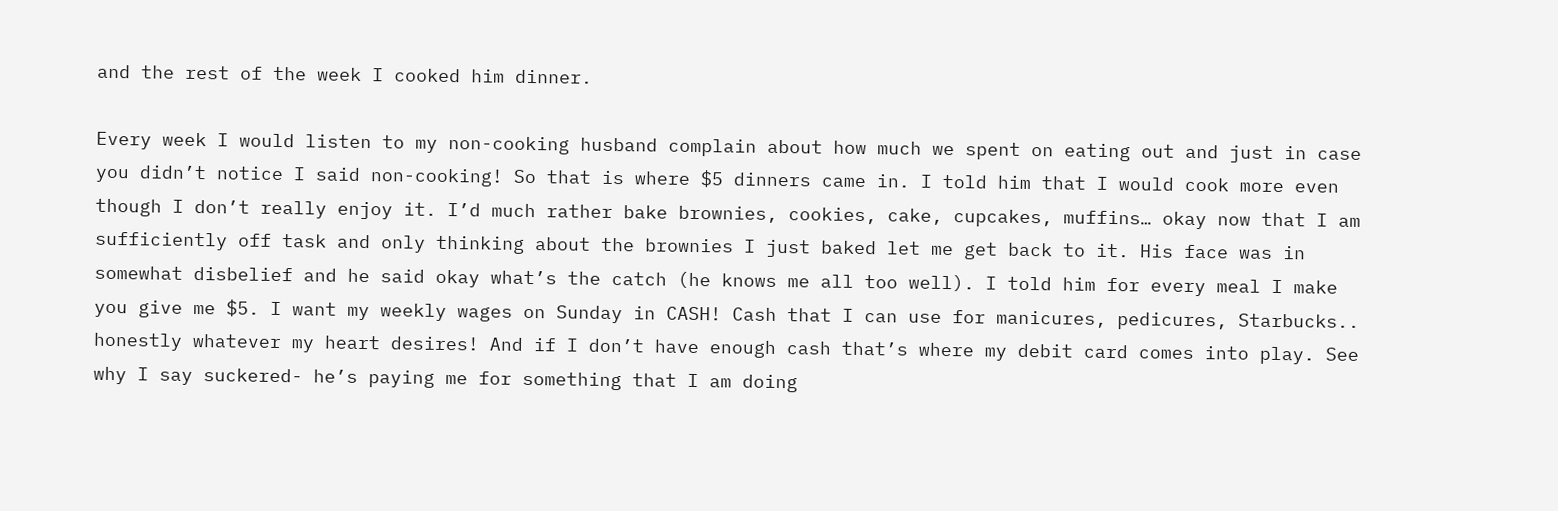and the rest of the week I cooked him dinner.

Every week I would listen to my non-cooking husband complain about how much we spent on eating out and just in case you didn’t notice I said non-cooking! So that is where $5 dinners came in. I told him that I would cook more even though I don’t really enjoy it. I’d much rather bake brownies, cookies, cake, cupcakes, muffins… okay now that I am sufficiently off task and only thinking about the brownies I just baked let me get back to it. His face was in somewhat disbelief and he said okay what’s the catch (he knows me all too well). I told him for every meal I make you give me $5. I want my weekly wages on Sunday in CASH! Cash that I can use for manicures, pedicures, Starbucks.. honestly whatever my heart desires! And if I don’t have enough cash that’s where my debit card comes into play. See why I say suckered- he’s paying me for something that I am doing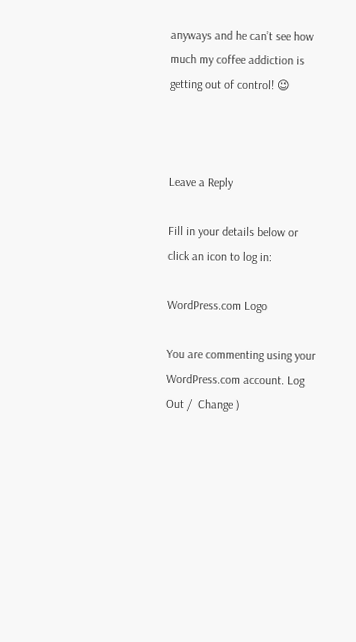anyways and he can’t see how much my coffee addiction is getting out of control! 😉



Leave a Reply

Fill in your details below or click an icon to log in:

WordPress.com Logo

You are commenting using your WordPress.com account. Log Out /  Change )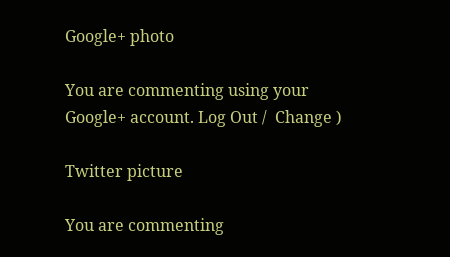Google+ photo

You are commenting using your Google+ account. Log Out /  Change )

Twitter picture

You are commenting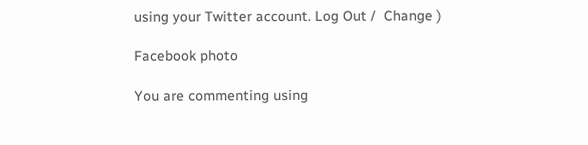using your Twitter account. Log Out /  Change )

Facebook photo

You are commenting using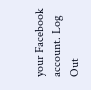your Facebook account. Log Out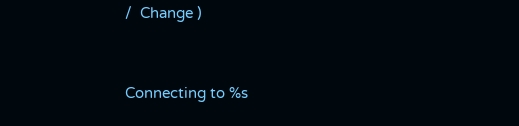/  Change )


Connecting to %s